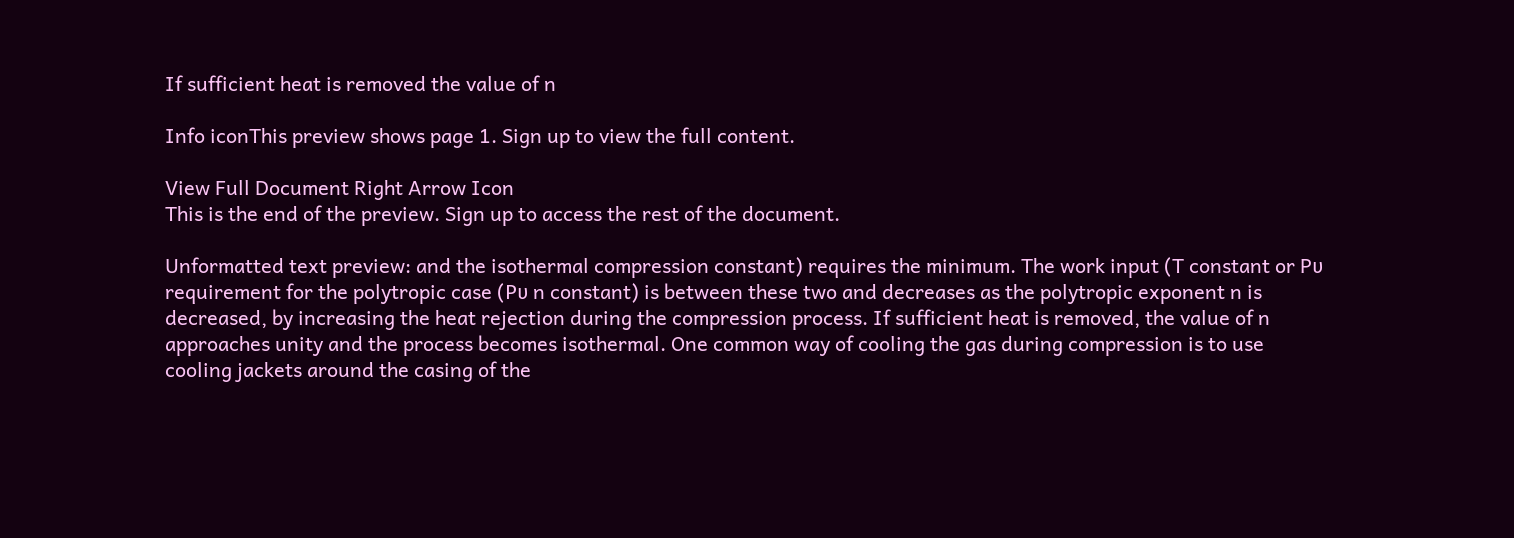If sufficient heat is removed the value of n

Info iconThis preview shows page 1. Sign up to view the full content.

View Full Document Right Arrow Icon
This is the end of the preview. Sign up to access the rest of the document.

Unformatted text preview: and the isothermal compression constant) requires the minimum. The work input (T constant or Pυ requirement for the polytropic case (Pυ n constant) is between these two and decreases as the polytropic exponent n is decreased, by increasing the heat rejection during the compression process. If sufficient heat is removed, the value of n approaches unity and the process becomes isothermal. One common way of cooling the gas during compression is to use cooling jackets around the casing of the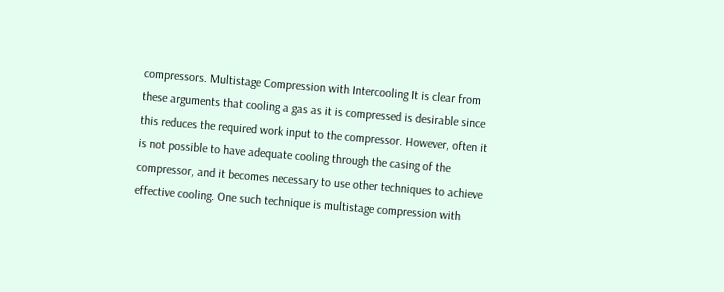compressors. Multistage Compression with Intercooling It is clear from these arguments that cooling a gas as it is compressed is desirable since this reduces the required work input to the compressor. However, often it is not possible to have adequate cooling through the casing of the compressor, and it becomes necessary to use other techniques to achieve effective cooling. One such technique is multistage compression with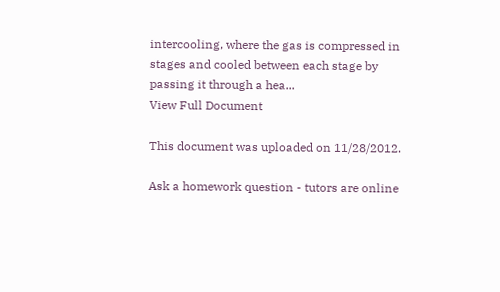intercooling, where the gas is compressed in stages and cooled between each stage by passing it through a hea...
View Full Document

This document was uploaded on 11/28/2012.

Ask a homework question - tutors are online